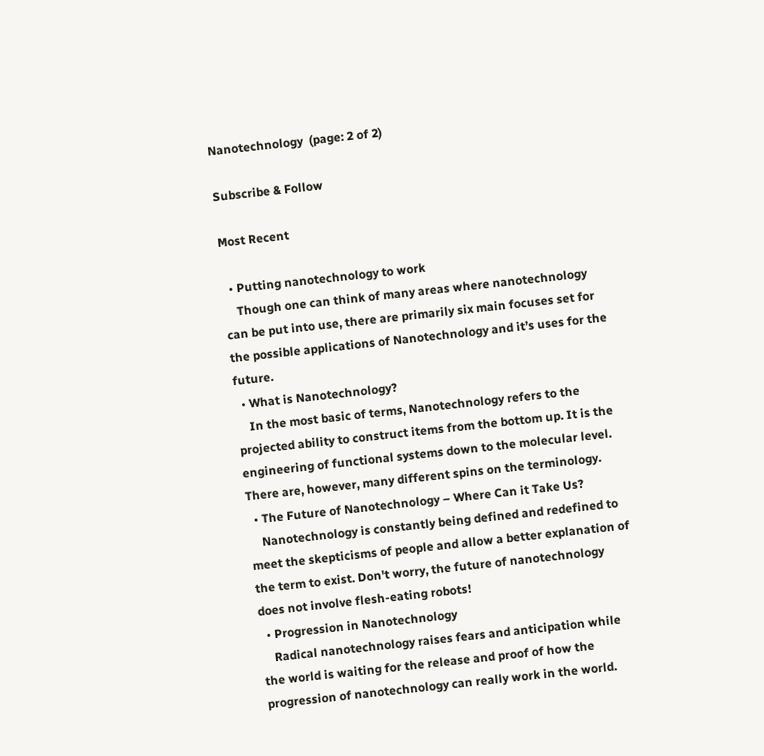Nanotechnology  (page: 2 of 2)

Subscribe & Follow

Most Recent

  • Putting nanotechnology to work
    Though one can think of many areas where nanotechnology can be put into use, there are primarily six main focuses set for the possible applications of Nanotechnology and it’s uses for the future.
  • What is Nanotechnology?
    In the most basic of terms, Nanotechnology refers to the projected ability to construct items from the bottom up. It is the engineering of functional systems down to the molecular level. There are, however, many different spins on the terminology.
  • The Future of Nanotechnology – Where Can it Take Us?
    Nanotechnology is constantly being defined and redefined to meet the skepticisms of people and allow a better explanation of the term to exist. Don't worry, the future of nanotechnology does not involve flesh-eating robots!
  • Progression in Nanotechnology
    Radical nanotechnology raises fears and anticipation while the world is waiting for the release and proof of how the progression of nanotechnology can really work in the world.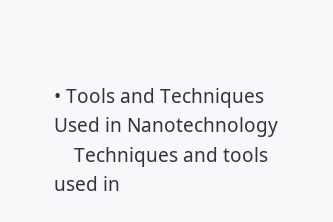• Tools and Techniques Used in Nanotechnology
    Techniques and tools used in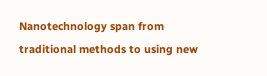Nanotechnology span from traditional methods to using new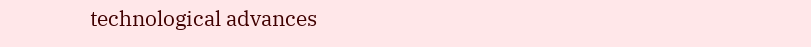technological advances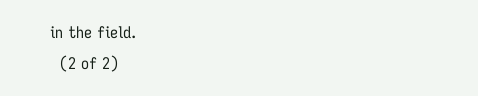in the field.
  (2 of 2)